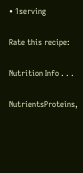• 1serving

Rate this recipe:

Nutrition Info . . .

NutrientsProteins,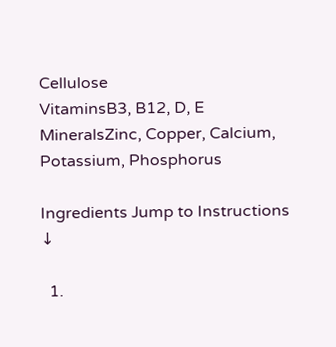Cellulose
VitaminsB3, B12, D, E
MineralsZinc, Copper, Calcium, Potassium, Phosphorus

Ingredients Jump to Instructions ↓

  1.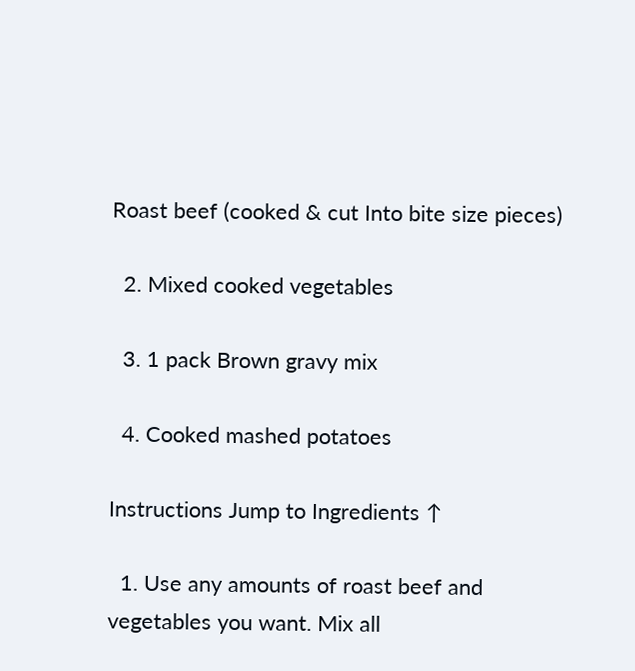Roast beef (cooked & cut Into bite size pieces)

  2. Mixed cooked vegetables

  3. 1 pack Brown gravy mix

  4. Cooked mashed potatoes

Instructions Jump to Ingredients ↑

  1. Use any amounts of roast beef and vegetables you want. Mix all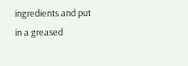ingredients and put in a greased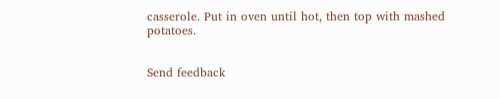casserole. Put in oven until hot, then top with mashed potatoes.


Send feedback